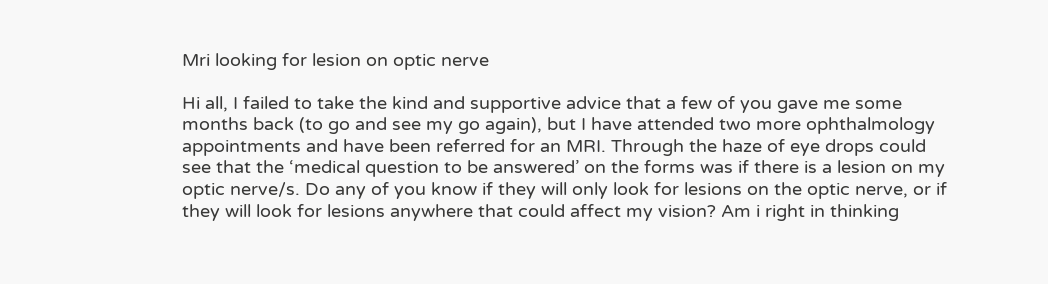Mri looking for lesion on optic nerve

Hi all, I failed to take the kind and supportive advice that a few of you gave me some months back (to go and see my go again), but I have attended two more ophthalmology appointments and have been referred for an MRI. Through the haze of eye drops could see that the ‘medical question to be answered’ on the forms was if there is a lesion on my optic nerve/s. Do any of you know if they will only look for lesions on the optic nerve, or if they will look for lesions anywhere that could affect my vision? Am i right in thinking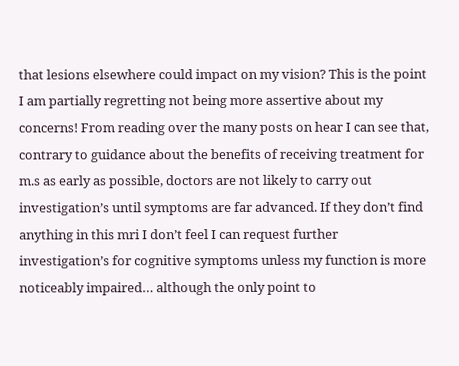that lesions elsewhere could impact on my vision? This is the point I am partially regretting not being more assertive about my concerns! From reading over the many posts on hear I can see that, contrary to guidance about the benefits of receiving treatment for m.s as early as possible, doctors are not likely to carry out investigation’s until symptoms are far advanced. If they don’t find anything in this mri I don’t feel I can request further investigation’s for cognitive symptoms unless my function is more noticeably impaired… although the only point to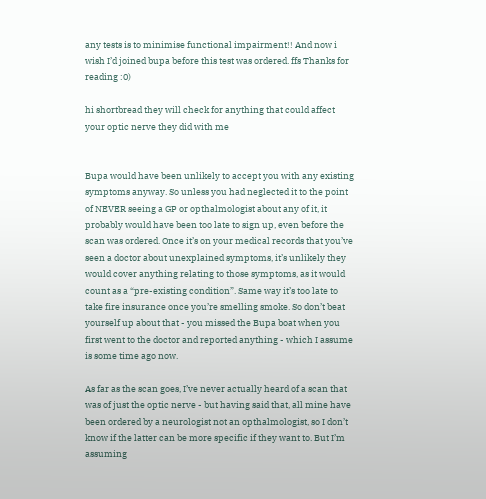any tests is to minimise functional impairment!! And now i wish I’d joined bupa before this test was ordered. ffs Thanks for reading :0)

hi shortbread they will check for anything that could affect your optic nerve they did with me


Bupa would have been unlikely to accept you with any existing symptoms anyway. So unless you had neglected it to the point of NEVER seeing a GP or opthalmologist about any of it, it probably would have been too late to sign up, even before the scan was ordered. Once it’s on your medical records that you’ve seen a doctor about unexplained symptoms, it’s unlikely they would cover anything relating to those symptoms, as it would count as a “pre-existing condition”. Same way it’s too late to take fire insurance once you’re smelling smoke. So don’t beat yourself up about that - you missed the Bupa boat when you first went to the doctor and reported anything - which I assume is some time ago now.

As far as the scan goes, I’ve never actually heard of a scan that was of just the optic nerve - but having said that, all mine have been ordered by a neurologist not an opthalmologist, so I don’t know if the latter can be more specific if they want to. But I’m assuming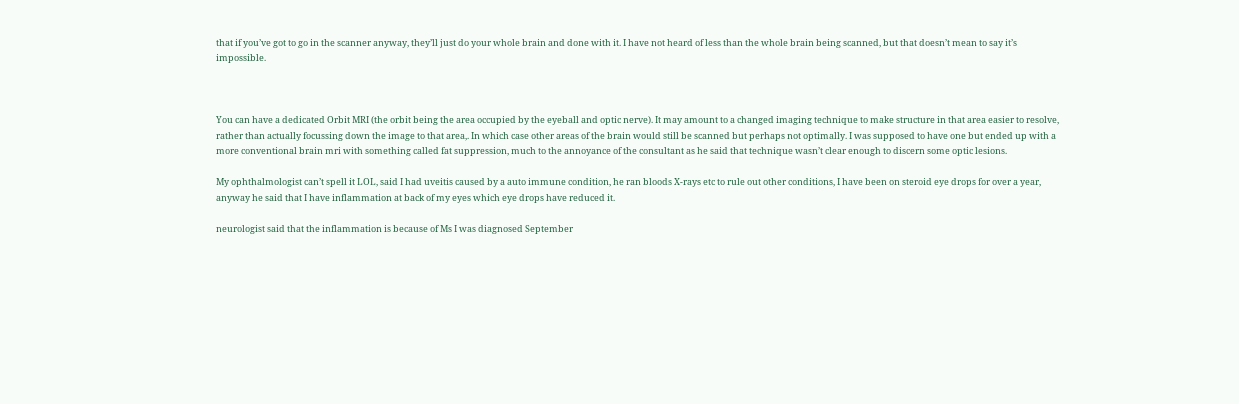that if you’ve got to go in the scanner anyway, they’ll just do your whole brain and done with it. I have not heard of less than the whole brain being scanned, but that doesn’t mean to say it’s impossible.



You can have a dedicated Orbit MRI (the orbit being the area occupied by the eyeball and optic nerve). It may amount to a changed imaging technique to make structure in that area easier to resolve, rather than actually focussing down the image to that area,. In which case other areas of the brain would still be scanned but perhaps not optimally. I was supposed to have one but ended up with a more conventional brain mri with something called fat suppression, much to the annoyance of the consultant as he said that technique wasn’t clear enough to discern some optic lesions.

My ophthalmologist can’t spell it LOL, said I had uveitis caused by a auto immune condition, he ran bloods X-rays etc to rule out other conditions, I have been on steroid eye drops for over a year, anyway he said that I have inflammation at back of my eyes which eye drops have reduced it.

neurologist said that the inflammation is because of Ms I was diagnosed September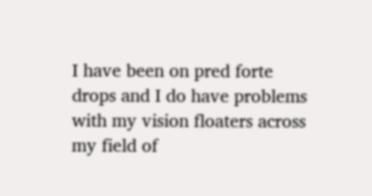I have been on pred forte drops and I do have problems with my vision floaters across my field of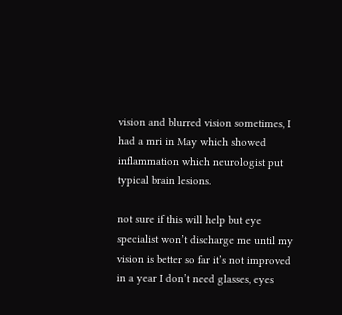vision and blurred vision sometimes, I had a mri in May which showed inflammation which neurologist put typical brain lesions.

not sure if this will help but eye specialist won’t discharge me until my vision is better so far it’s not improved in a year I don’t need glasses, eyes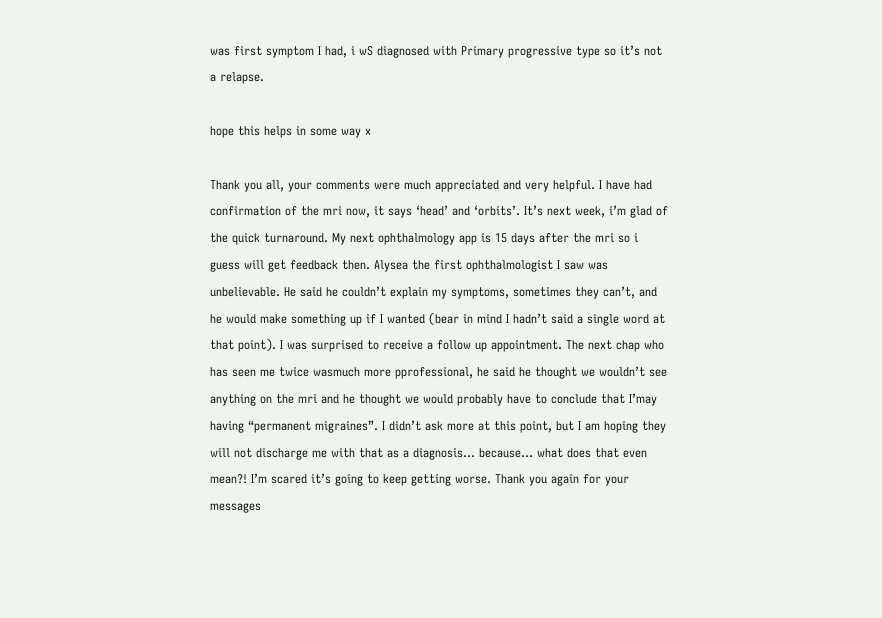was first symptom I had, i wS diagnosed with Primary progressive type so it’s not a relapse.

hope this helps in some way x

Thank you all, your comments were much appreciated and very helpful. I have had confirmation of the mri now, it says ‘head’ and ‘orbits’. It’s next week, i’m glad of the quick turnaround. My next ophthalmology app is 15 days after the mri so i guess will get feedback then. Alysea the first ophthalmologist I saw was unbelievable. He said he couldn’t explain my symptoms, sometimes they can’t, and he would make something up if I wanted (bear in mind I hadn’t said a single word at that point). I was surprised to receive a follow up appointment. The next chap who has seen me twice wasmuch more pprofessional, he said he thought we wouldn’t see anything on the mri and he thought we would probably have to conclude that I’may having “permanent migraines”. I didn’t ask more at this point, but I am hoping they will not discharge me with that as a diagnosis… because… what does that even mean?! I’m scared it’s going to keep getting worse. Thank you again for your messages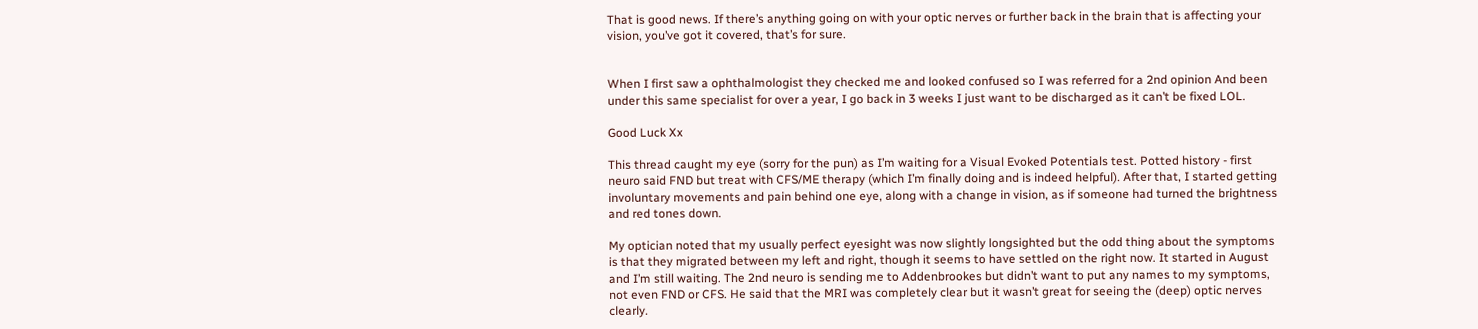That is good news. If there’s anything going on with your optic nerves or further back in the brain that is affecting your vision, you’ve got it covered, that’s for sure.


When I first saw a ophthalmologist they checked me and looked confused so I was referred for a 2nd opinion And been under this same specialist for over a year, I go back in 3 weeks I just want to be discharged as it can’t be fixed LOL.

Good Luck Xx

This thread caught my eye (sorry for the pun) as I’m waiting for a Visual Evoked Potentials test. Potted history - first neuro said FND but treat with CFS/ME therapy (which I’m finally doing and is indeed helpful). After that, I started getting involuntary movements and pain behind one eye, along with a change in vision, as if someone had turned the brightness and red tones down.

My optician noted that my usually perfect eyesight was now slightly longsighted but the odd thing about the symptoms is that they migrated between my left and right, though it seems to have settled on the right now. It started in August and I’m still waiting. The 2nd neuro is sending me to Addenbrookes but didn’t want to put any names to my symptoms, not even FND or CFS. He said that the MRI was completely clear but it wasn’t great for seeing the (deep) optic nerves clearly.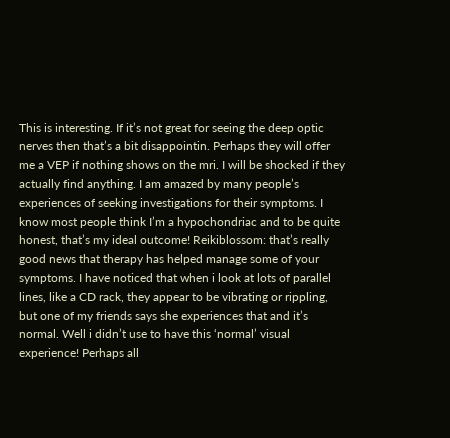This is interesting. If it’s not great for seeing the deep optic nerves then that’s a bit disappointin. Perhaps they will offer me a VEP if nothing shows on the mri. I will be shocked if they actually find anything. I am amazed by many people’s experiences of seeking investigations for their symptoms. I know most people think I’m a hypochondriac and to be quite honest, that’s my ideal outcome! Reikiblossom: that’s really good news that therapy has helped manage some of your symptoms. I have noticed that when i look at lots of parallel lines, like a CD rack, they appear to be vibrating or rippling, but one of my friends says she experiences that and it’s normal. Well i didn’t use to have this ‘normal’ visual experience! Perhaps all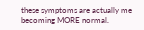these symptoms are actually me becoming MORE normal.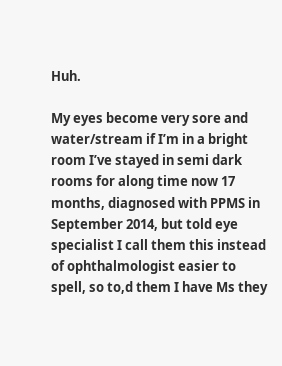Huh.

My eyes become very sore and water/stream if I’m in a bright room I’ve stayed in semi dark rooms for along time now 17 months, diagnosed with PPMS in September 2014, but told eye specialist I call them this instead of ophthalmologist easier to spell, so to,d them I have Ms they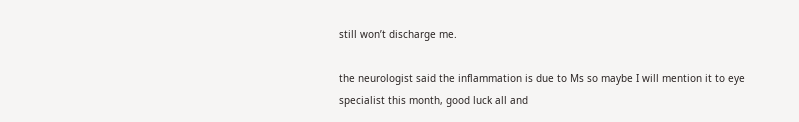still won’t discharge me.

the neurologist said the inflammation is due to Ms so maybe I will mention it to eye specialist this month, good luck all and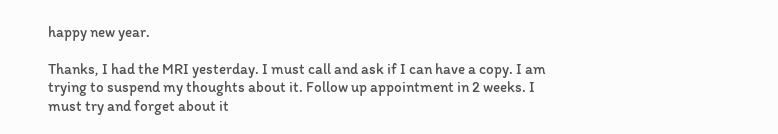happy new year.

Thanks, I had the MRI yesterday. I must call and ask if I can have a copy. I am trying to suspend my thoughts about it. Follow up appointment in 2 weeks. I must try and forget about it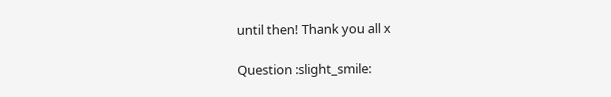until then! Thank you all x

Question :slight_smile: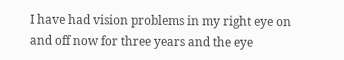I have had vision problems in my right eye on and off now for three years and the eye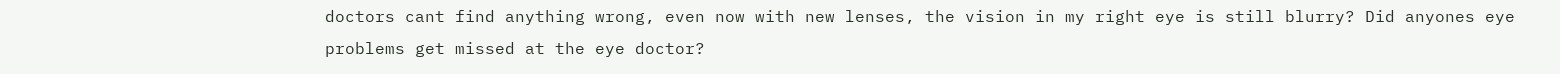doctors cant find anything wrong, even now with new lenses, the vision in my right eye is still blurry? Did anyones eye problems get missed at the eye doctor?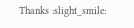Thanks :slight_smile: